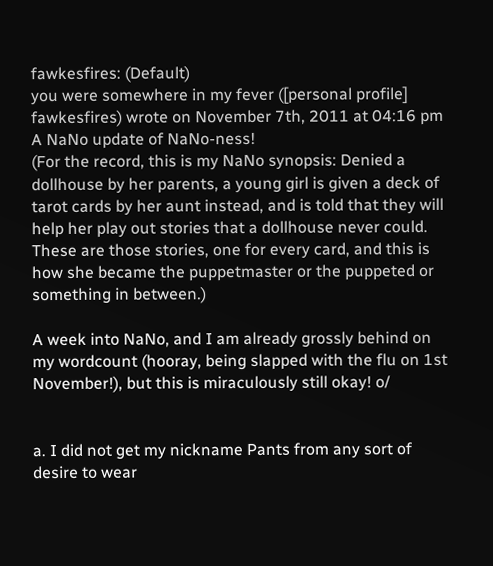fawkesfires: (Default)
you were somewhere in my fever ([personal profile] fawkesfires) wrote on November 7th, 2011 at 04:16 pm
A NaNo update of NaNo-ness!
(For the record, this is my NaNo synopsis: Denied a dollhouse by her parents, a young girl is given a deck of tarot cards by her aunt instead, and is told that they will help her play out stories that a dollhouse never could. These are those stories, one for every card, and this is how she became the puppetmaster or the puppeted or something in between.)

A week into NaNo, and I am already grossly behind on my wordcount (hooray, being slapped with the flu on 1st November!), but this is miraculously still okay! o/


a. I did not get my nickname Pants from any sort of desire to wear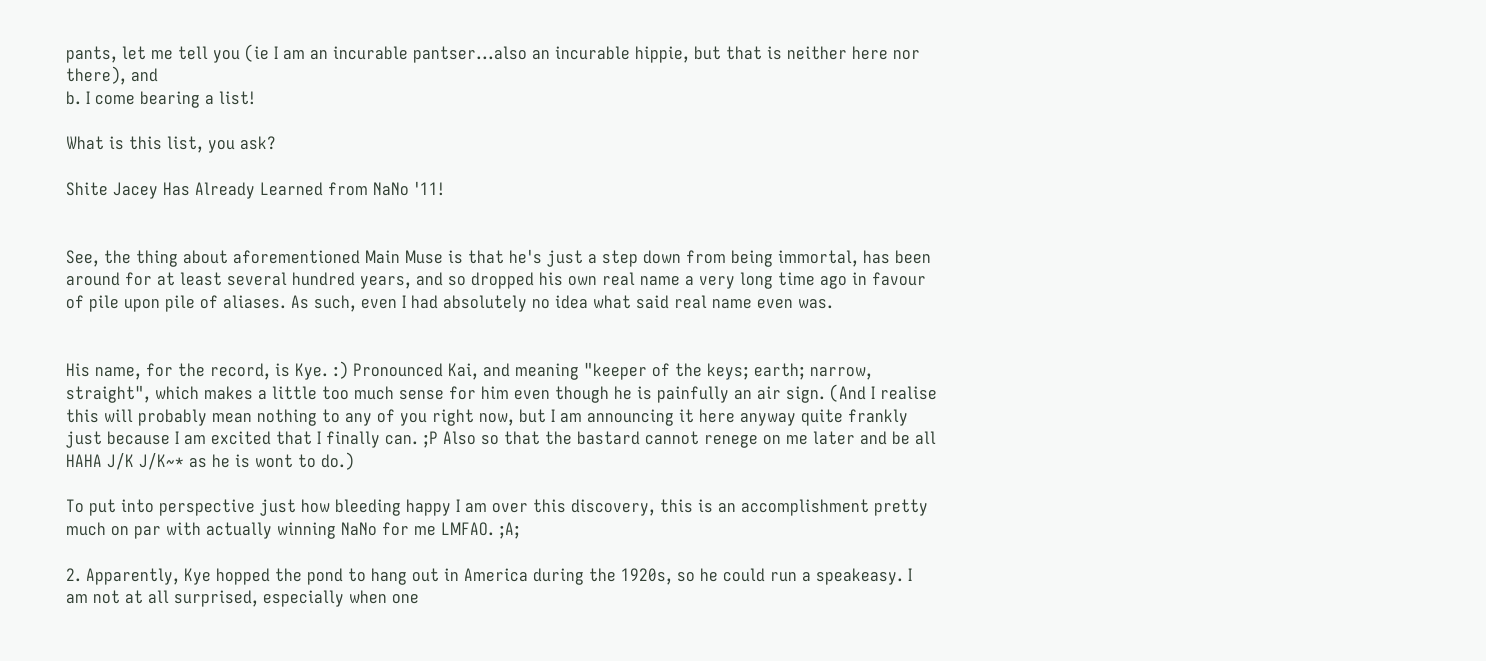pants, let me tell you (ie I am an incurable pantser...also an incurable hippie, but that is neither here nor there), and
b. I come bearing a list!

What is this list, you ask?

Shite Jacey Has Already Learned from NaNo '11!


See, the thing about aforementioned Main Muse is that he's just a step down from being immortal, has been around for at least several hundred years, and so dropped his own real name a very long time ago in favour of pile upon pile of aliases. As such, even I had absolutely no idea what said real name even was.


His name, for the record, is Kye. :) Pronounced Kai, and meaning "keeper of the keys; earth; narrow, straight", which makes a little too much sense for him even though he is painfully an air sign. (And I realise this will probably mean nothing to any of you right now, but I am announcing it here anyway quite frankly just because I am excited that I finally can. ;P Also so that the bastard cannot renege on me later and be all HAHA J/K J/K~* as he is wont to do.)

To put into perspective just how bleeding happy I am over this discovery, this is an accomplishment pretty much on par with actually winning NaNo for me LMFAO. ;A;

2. Apparently, Kye hopped the pond to hang out in America during the 1920s, so he could run a speakeasy. I am not at all surprised, especially when one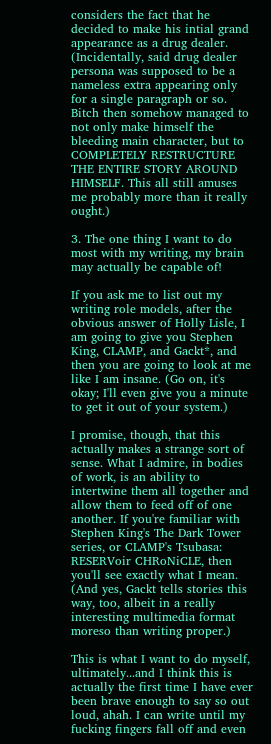considers the fact that he decided to make his intial grand appearance as a drug dealer. (Incidentally, said drug dealer persona was supposed to be a nameless extra appearing only for a single paragraph or so. Bitch then somehow managed to not only make himself the bleeding main character, but to COMPLETELY RESTRUCTURE THE ENTIRE STORY AROUND HIMSELF. This all still amuses me probably more than it really ought.)

3. The one thing I want to do most with my writing, my brain may actually be capable of!

If you ask me to list out my writing role models, after the obvious answer of Holly Lisle, I am going to give you Stephen King, CLAMP, and Gackt*, and then you are going to look at me like I am insane. (Go on, it's okay; I'll even give you a minute to get it out of your system.)

I promise, though, that this actually makes a strange sort of sense. What I admire, in bodies of work, is an ability to intertwine them all together and allow them to feed off of one another. If you're familiar with Stephen King's The Dark Tower series, or CLAMP's Tsubasa: RESERVoir CHRoNiCLE, then you'll see exactly what I mean. (And yes, Gackt tells stories this way, too, albeit in a really interesting multimedia format moreso than writing proper.)

This is what I want to do myself, ultimately...and I think this is actually the first time I have ever been brave enough to say so out loud, ahah. I can write until my fucking fingers fall off and even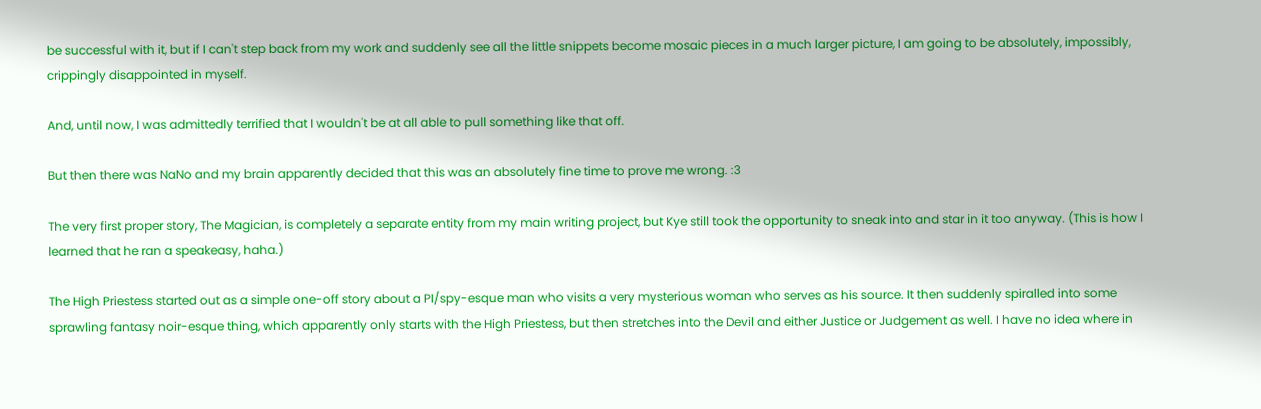be successful with it, but if I can't step back from my work and suddenly see all the little snippets become mosaic pieces in a much larger picture, I am going to be absolutely, impossibly, crippingly disappointed in myself.

And, until now, I was admittedly terrified that I wouldn't be at all able to pull something like that off.

But then there was NaNo and my brain apparently decided that this was an absolutely fine time to prove me wrong. :3

The very first proper story, The Magician, is completely a separate entity from my main writing project, but Kye still took the opportunity to sneak into and star in it too anyway. (This is how I learned that he ran a speakeasy, haha.)

The High Priestess started out as a simple one-off story about a PI/spy-esque man who visits a very mysterious woman who serves as his source. It then suddenly spiralled into some sprawling fantasy noir-esque thing, which apparently only starts with the High Priestess, but then stretches into the Devil and either Justice or Judgement as well. I have no idea where in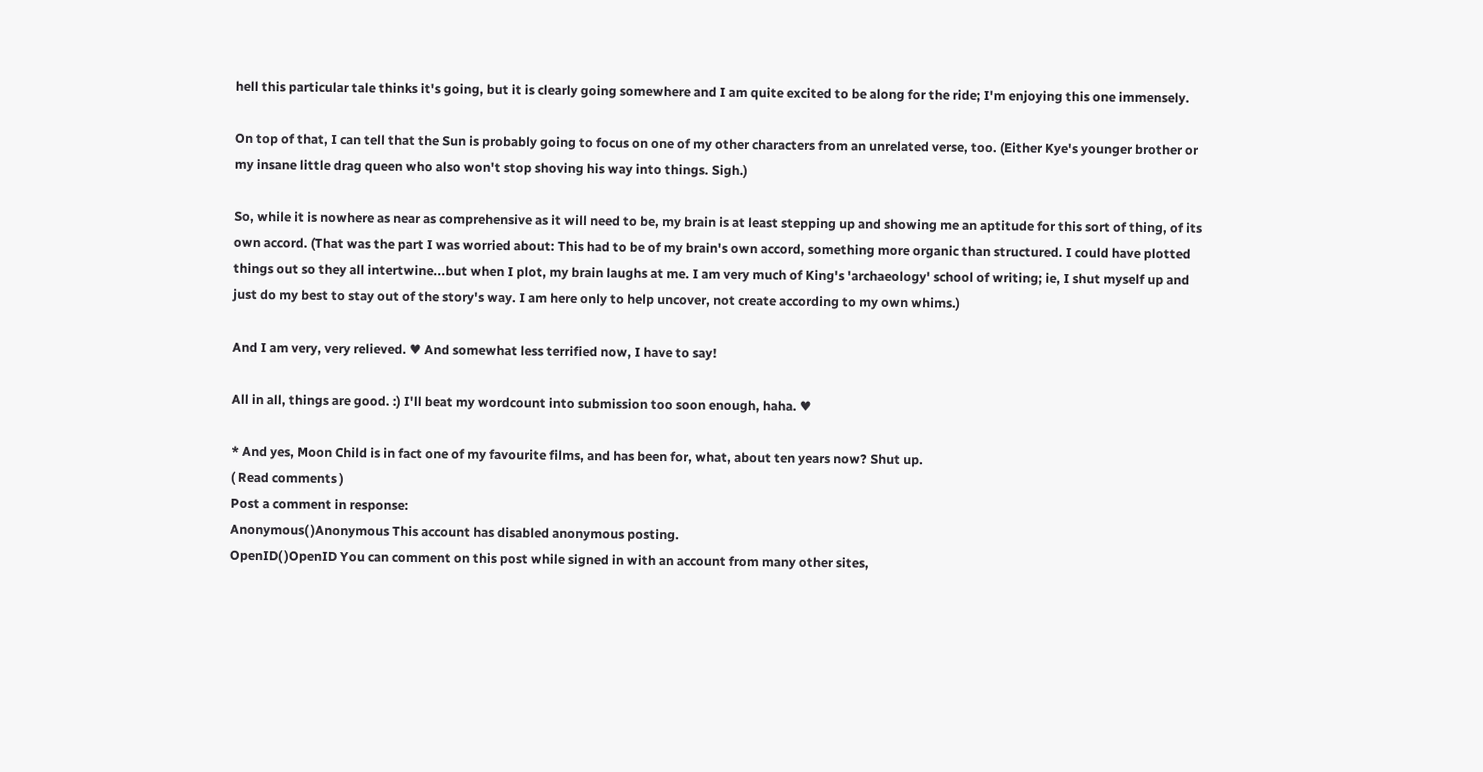hell this particular tale thinks it's going, but it is clearly going somewhere and I am quite excited to be along for the ride; I'm enjoying this one immensely.

On top of that, I can tell that the Sun is probably going to focus on one of my other characters from an unrelated verse, too. (Either Kye's younger brother or my insane little drag queen who also won't stop shoving his way into things. Sigh.)

So, while it is nowhere as near as comprehensive as it will need to be, my brain is at least stepping up and showing me an aptitude for this sort of thing, of its own accord. (That was the part I was worried about: This had to be of my brain's own accord, something more organic than structured. I could have plotted things out so they all intertwine...but when I plot, my brain laughs at me. I am very much of King's 'archaeology' school of writing; ie, I shut myself up and just do my best to stay out of the story's way. I am here only to help uncover, not create according to my own whims.)

And I am very, very relieved. ♥ And somewhat less terrified now, I have to say!

All in all, things are good. :) I'll beat my wordcount into submission too soon enough, haha. ♥

* And yes, Moon Child is in fact one of my favourite films, and has been for, what, about ten years now? Shut up.
( Read comments )
Post a comment in response:
Anonymous( )Anonymous This account has disabled anonymous posting.
OpenID( )OpenID You can comment on this post while signed in with an account from many other sites,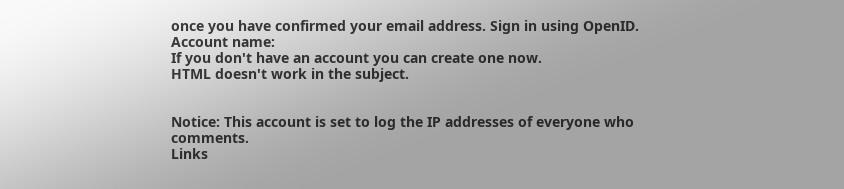once you have confirmed your email address. Sign in using OpenID.
Account name:
If you don't have an account you can create one now.
HTML doesn't work in the subject.


Notice: This account is set to log the IP addresses of everyone who comments.
Links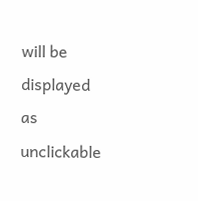will be displayed as unclickable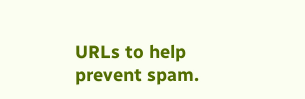URLs to help prevent spam.